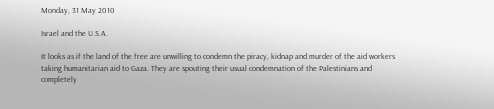Monday, 31 May 2010

Israel and the U.S.A.

It looks as if the land of the free are unwilling to condemn the piracy, kidnap and murder of the aid workers taking humanitarian aid to Gaza. They are spouting their usual condemnation of the Palestinians and completely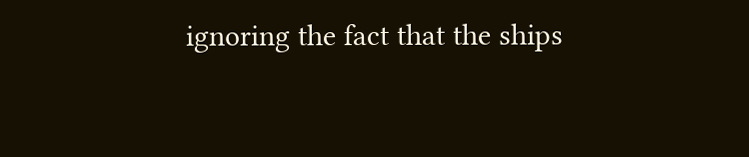ignoring the fact that the ships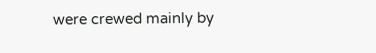were crewed mainly by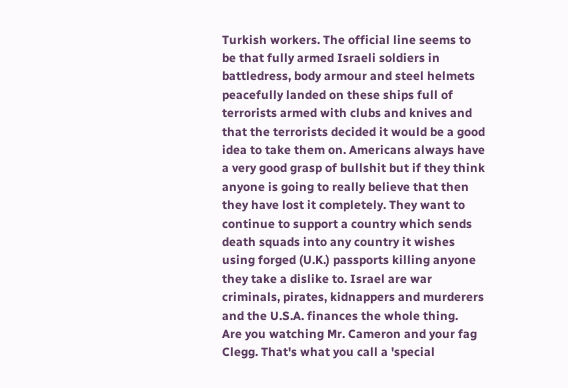Turkish workers. The official line seems to be that fully armed Israeli soldiers in battledress, body armour and steel helmets peacefully landed on these ships full of terrorists armed with clubs and knives and that the terrorists decided it would be a good idea to take them on. Americans always have a very good grasp of bullshit but if they think anyone is going to really believe that then they have lost it completely. They want to continue to support a country which sends death squads into any country it wishes using forged (U.K.) passports killing anyone they take a dislike to. Israel are war criminals, pirates, kidnappers and murderers and the U.S.A. finances the whole thing.
Are you watching Mr. Cameron and your fag Clegg. That's what you call a 'special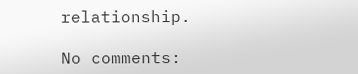relationship.

No comments: